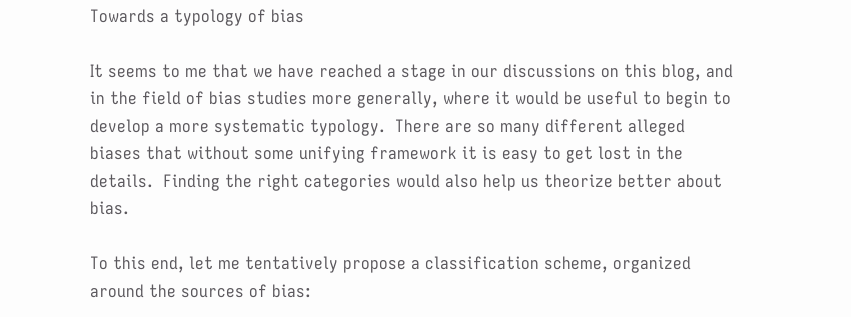Towards a typology of bias

It seems to me that we have reached a stage in our discussions on this blog, and in the field of bias studies more generally, where it would be useful to begin to develop a more systematic typology.  There are so many different alleged biases that without some unifying framework it is easy to get lost in the details.  Finding the right categories would also help us theorize better about bias.

To this end, let me tentatively propose a classification scheme, organized around the sources of bias: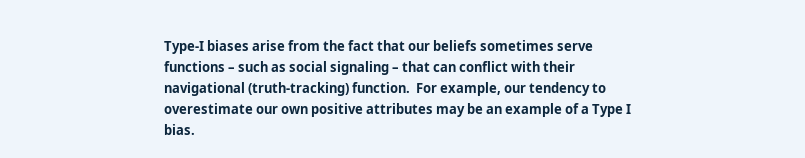Type-I biases arise from the fact that our beliefs sometimes serve functions – such as social signaling – that can conflict with their navigational (truth-tracking) function.  For example, our tendency to overestimate our own positive attributes may be an example of a Type I bias.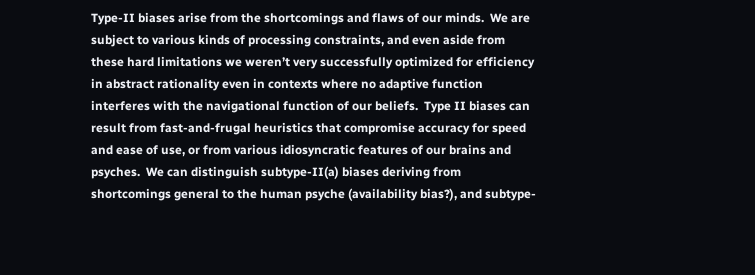Type-II biases arise from the shortcomings and flaws of our minds.  We are subject to various kinds of processing constraints, and even aside from these hard limitations we weren’t very successfully optimized for efficiency in abstract rationality even in contexts where no adaptive function interferes with the navigational function of our beliefs.  Type II biases can result from fast-and-frugal heuristics that compromise accuracy for speed and ease of use, or from various idiosyncratic features of our brains and psyches.  We can distinguish subtype-II(a) biases deriving from shortcomings general to the human psyche (availability bias?), and subtype-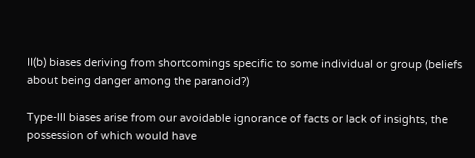II(b) biases deriving from shortcomings specific to some individual or group (beliefs about being danger among the paranoid?)

Type-III biases arise from our avoidable ignorance of facts or lack of insights, the possession of which would have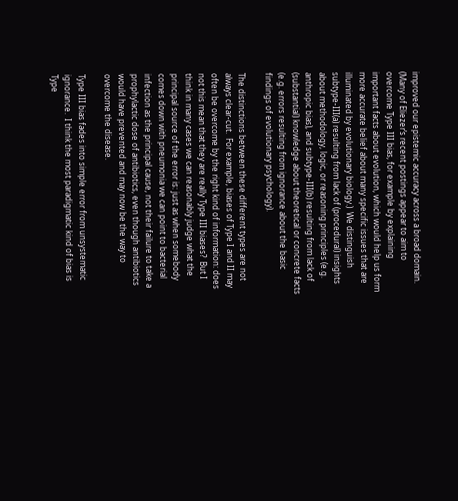improved our epistemic accuracy across a broad domain.  (Many of Eliezer’s recent postings appear to aim to overcome Type III bias, for example by explaining important facts about evolution, which would help us form more accurate belief about many specific issues that are illuminated by evolutionary biology.)  We distinguish subtype-III(a) resulting from lack of (procedural) insights about methodology, logic, or reasoning principles (e.g. anthropic bias), and subtype-III(b) resulting from lack of (substantial) knowledge about theoretical or concrete facts (e.g. errors resulting from ignorance about the basic findings of evolutionary psychology).

The distinctions between these different types are not always clear-cut.  For example, biases of Type I and II may often be overcome by the right kind of information: does not this mean that they are really Type III biases?  But I think in many cases we can reasonably judge what the principal source of the error is: just as when somebody comes down with pneumonia we can point to bacterial infection as the principal cause, not their failure to take a prophylactic dose of antibiotics, even though antibiotics would have prevented and may now be the way to overcome the disease.

Type III bias fades into simple error from unsystematic ignorance.  I think the most paradigmatic kind of bias is Type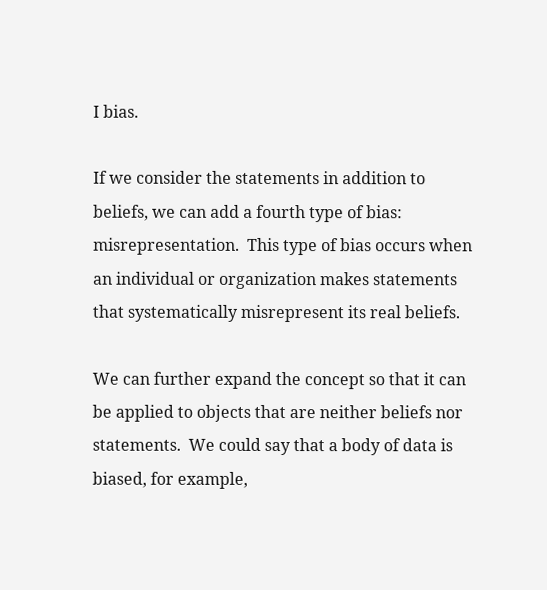I bias.

If we consider the statements in addition to beliefs, we can add a fourth type of bias: misrepresentation.  This type of bias occurs when an individual or organization makes statements that systematically misrepresent its real beliefs.

We can further expand the concept so that it can be applied to objects that are neither beliefs nor statements.  We could say that a body of data is biased, for example,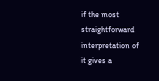if the most straightforward interpretation of it gives a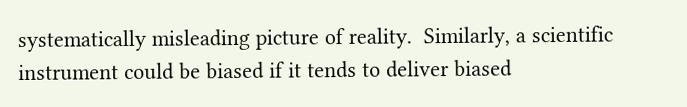systematically misleading picture of reality.  Similarly, a scientific instrument could be biased if it tends to deliver biased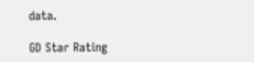data.

GD Star Rating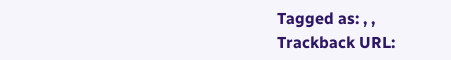Tagged as: , ,
Trackback URL: